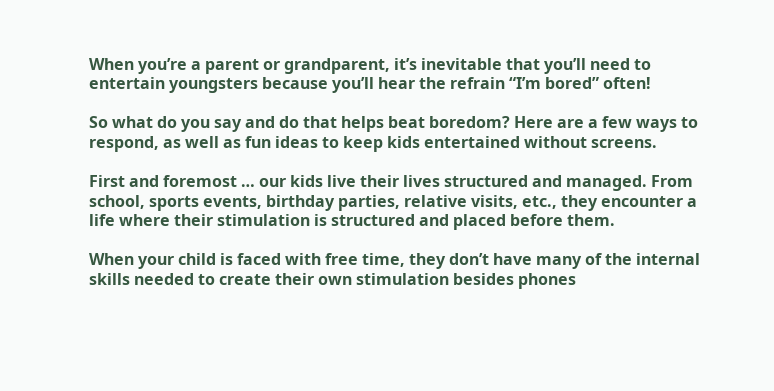When you’re a parent or grandparent, it’s inevitable that you’ll need to entertain youngsters because you’ll hear the refrain “I’m bored” often!

So what do you say and do that helps beat boredom? Here are a few ways to respond, as well as fun ideas to keep kids entertained without screens.

First and foremost … our kids live their lives structured and managed. From school, sports events, birthday parties, relative visits, etc., they encounter a life where their stimulation is structured and placed before them.

When your child is faced with free time, they don’t have many of the internal skills needed to create their own stimulation besides phones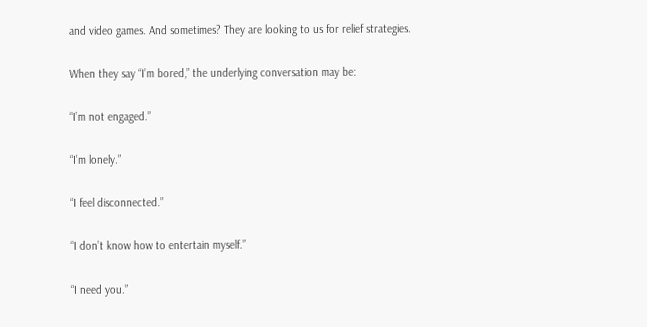and video games. And sometimes? They are looking to us for relief strategies.

When they say “I’m bored,” the underlying conversation may be:

“I’m not engaged.”

“I’m lonely.”

“I feel disconnected.”

“I don’t know how to entertain myself.”

“I need you.”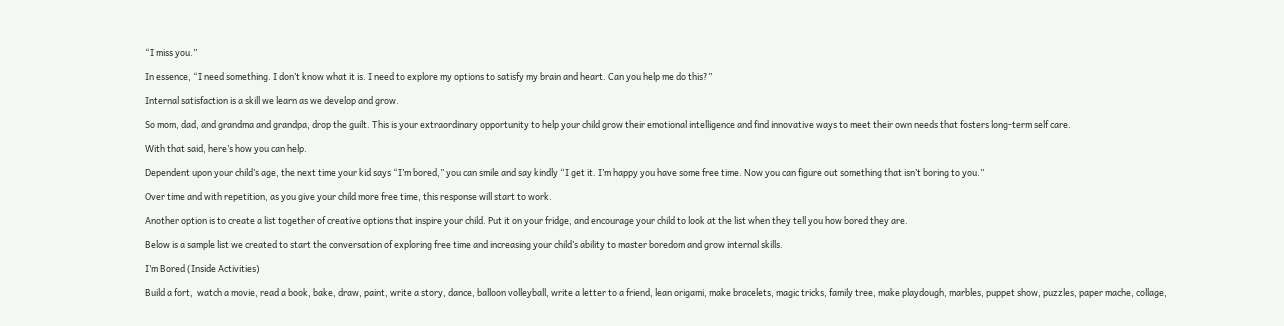“I miss you.”

In essence, “I need something. I don’t know what it is. I need to explore my options to satisfy my brain and heart. Can you help me do this?”

Internal satisfaction is a skill we learn as we develop and grow.

So mom, dad, and grandma and grandpa, drop the guilt. This is your extraordinary opportunity to help your child grow their emotional intelligence and find innovative ways to meet their own needs that fosters long-term self care.

With that said, here’s how you can help.

Dependent upon your child’s age, the next time your kid says “I’m bored,” you can smile and say kindly “I get it. I’m happy you have some free time. Now you can figure out something that isn’t boring to you.”

Over time and with repetition, as you give your child more free time, this response will start to work.

Another option is to create a list together of creative options that inspire your child. Put it on your fridge, and encourage your child to look at the list when they tell you how bored they are.

Below is a sample list we created to start the conversation of exploring free time and increasing your child’s ability to master boredom and grow internal skills.

I’m Bored (Inside Activities)

Build a fort,  watch a movie, read a book, bake, draw, paint, write a story, dance, balloon volleyball, write a letter to a friend, lean origami, make bracelets, magic tricks, family tree, make playdough, marbles, puppet show, puzzles, paper mache, collage,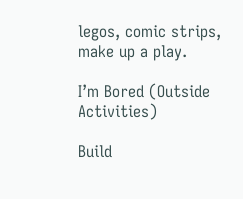legos, comic strips, make up a play.

I’m Bored (Outside Activities)

Build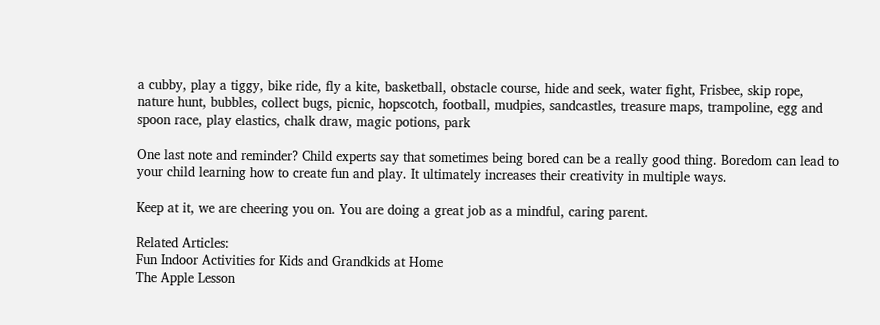a cubby, play a tiggy, bike ride, fly a kite, basketball, obstacle course, hide and seek, water fight, Frisbee, skip rope, nature hunt, bubbles, collect bugs, picnic, hopscotch, football, mudpies, sandcastles, treasure maps, trampoline, egg and spoon race, play elastics, chalk draw, magic potions, park

One last note and reminder? Child experts say that sometimes being bored can be a really good thing. Boredom can lead to your child learning how to create fun and play. It ultimately increases their creativity in multiple ways.

Keep at it, we are cheering you on. You are doing a great job as a mindful, caring parent.

Related Articles:
Fun Indoor Activities for Kids and Grandkids at Home
The Apple Lesson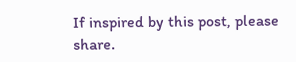If inspired by this post, please share.